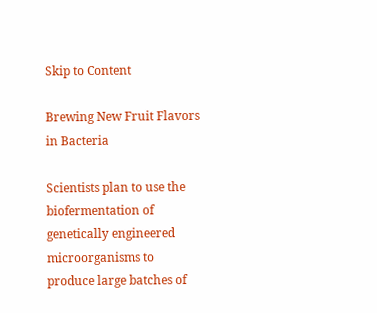Skip to Content

Brewing New Fruit Flavors in Bacteria

Scientists plan to use the biofermentation of genetically engineered microorganisms to produce large batches of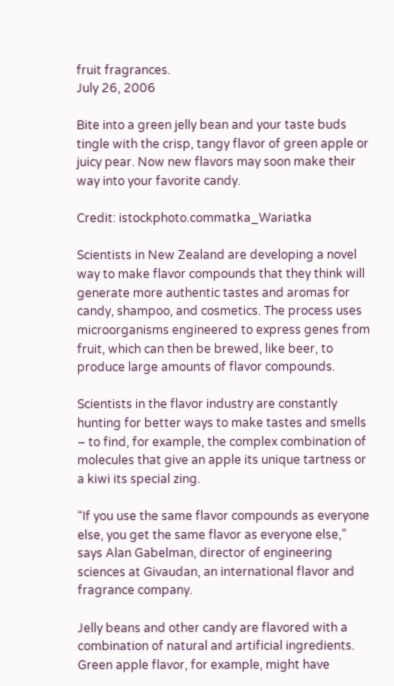fruit fragrances.
July 26, 2006

Bite into a green jelly bean and your taste buds tingle with the crisp, tangy flavor of green apple or juicy pear. Now new flavors may soon make their way into your favorite candy.

Credit: istockphoto.commatka_Wariatka

Scientists in New Zealand are developing a novel way to make flavor compounds that they think will generate more authentic tastes and aromas for candy, shampoo, and cosmetics. The process uses microorganisms engineered to express genes from fruit, which can then be brewed, like beer, to produce large amounts of flavor compounds.

Scientists in the flavor industry are constantly hunting for better ways to make tastes and smells – to find, for example, the complex combination of molecules that give an apple its unique tartness or a kiwi its special zing.

“If you use the same flavor compounds as everyone else, you get the same flavor as everyone else,” says Alan Gabelman, director of engineering sciences at Givaudan, an international flavor and fragrance company.

Jelly beans and other candy are flavored with a combination of natural and artificial ingredients. Green apple flavor, for example, might have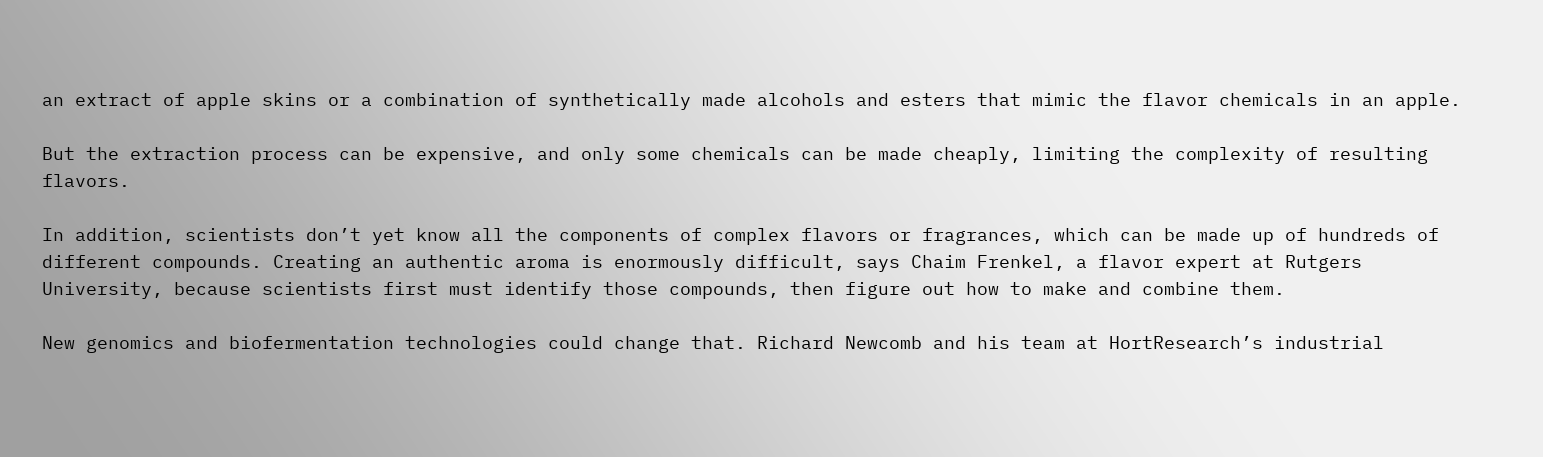an extract of apple skins or a combination of synthetically made alcohols and esters that mimic the flavor chemicals in an apple.

But the extraction process can be expensive, and only some chemicals can be made cheaply, limiting the complexity of resulting flavors.

In addition, scientists don’t yet know all the components of complex flavors or fragrances, which can be made up of hundreds of different compounds. Creating an authentic aroma is enormously difficult, says Chaim Frenkel, a flavor expert at Rutgers University, because scientists first must identify those compounds, then figure out how to make and combine them.

New genomics and biofermentation technologies could change that. Richard Newcomb and his team at HortResearch’s industrial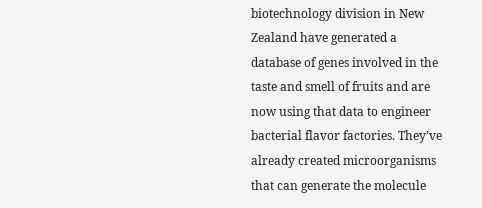biotechnology division in New Zealand have generated a database of genes involved in the taste and smell of fruits and are now using that data to engineer bacterial flavor factories. They’ve already created microorganisms that can generate the molecule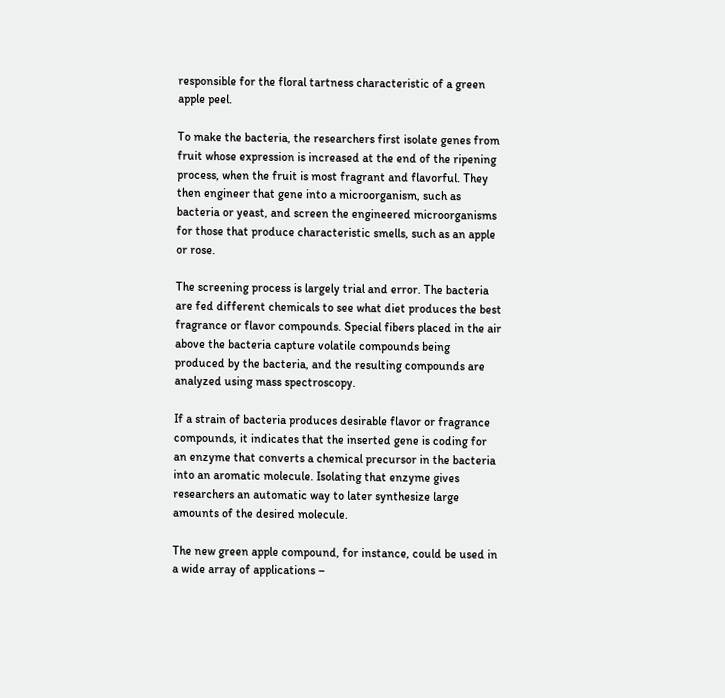responsible for the floral tartness characteristic of a green apple peel.

To make the bacteria, the researchers first isolate genes from fruit whose expression is increased at the end of the ripening process, when the fruit is most fragrant and flavorful. They then engineer that gene into a microorganism, such as bacteria or yeast, and screen the engineered microorganisms for those that produce characteristic smells, such as an apple or rose.

The screening process is largely trial and error. The bacteria are fed different chemicals to see what diet produces the best fragrance or flavor compounds. Special fibers placed in the air above the bacteria capture volatile compounds being produced by the bacteria, and the resulting compounds are analyzed using mass spectroscopy.

If a strain of bacteria produces desirable flavor or fragrance compounds, it indicates that the inserted gene is coding for an enzyme that converts a chemical precursor in the bacteria into an aromatic molecule. Isolating that enzyme gives researchers an automatic way to later synthesize large amounts of the desired molecule.

The new green apple compound, for instance, could be used in a wide array of applications –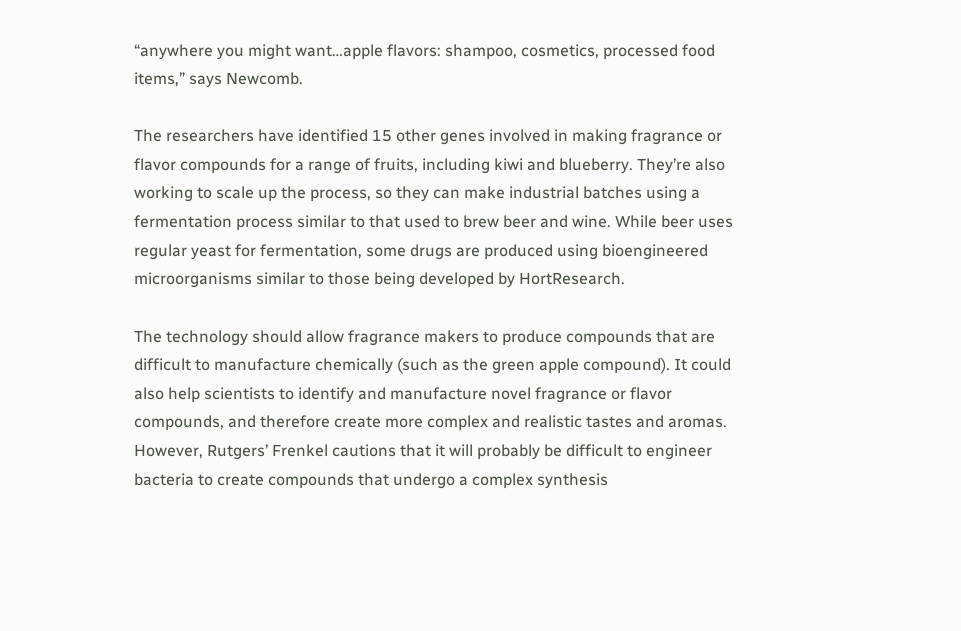“anywhere you might want…apple flavors: shampoo, cosmetics, processed food items,” says Newcomb.

The researchers have identified 15 other genes involved in making fragrance or flavor compounds for a range of fruits, including kiwi and blueberry. They’re also working to scale up the process, so they can make industrial batches using a fermentation process similar to that used to brew beer and wine. While beer uses regular yeast for fermentation, some drugs are produced using bioengineered microorganisms similar to those being developed by HortResearch.

The technology should allow fragrance makers to produce compounds that are difficult to manufacture chemically (such as the green apple compound). It could also help scientists to identify and manufacture novel fragrance or flavor compounds, and therefore create more complex and realistic tastes and aromas. However, Rutgers’ Frenkel cautions that it will probably be difficult to engineer bacteria to create compounds that undergo a complex synthesis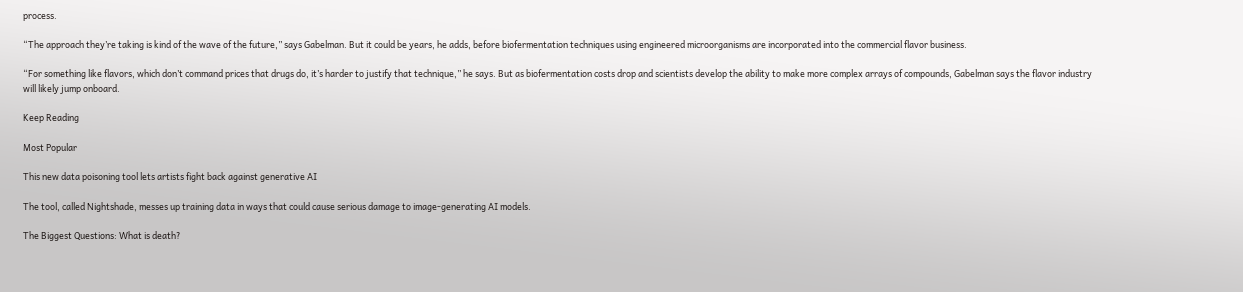process.

“The approach they’re taking is kind of the wave of the future,” says Gabelman. But it could be years, he adds, before biofermentation techniques using engineered microorganisms are incorporated into the commercial flavor business.

“For something like flavors, which don’t command prices that drugs do, it’s harder to justify that technique,” he says. But as biofermentation costs drop and scientists develop the ability to make more complex arrays of compounds, Gabelman says the flavor industry will likely jump onboard.

Keep Reading

Most Popular

This new data poisoning tool lets artists fight back against generative AI

The tool, called Nightshade, messes up training data in ways that could cause serious damage to image-generating AI models.

The Biggest Questions: What is death?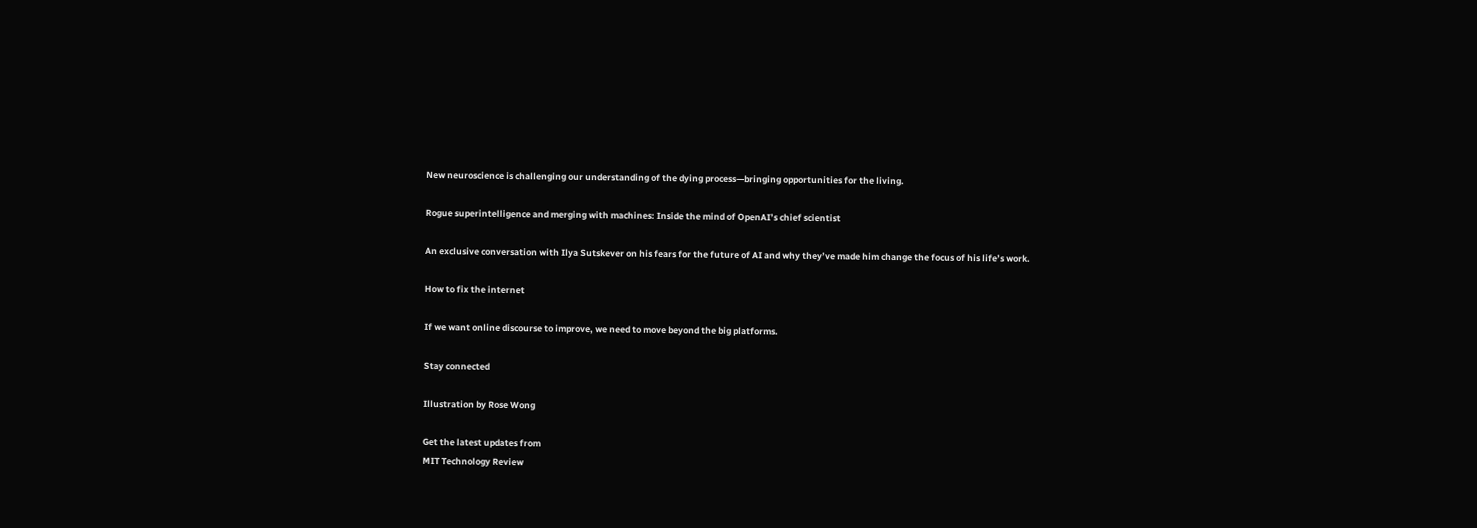New neuroscience is challenging our understanding of the dying process—bringing opportunities for the living.

Rogue superintelligence and merging with machines: Inside the mind of OpenAI’s chief scientist

An exclusive conversation with Ilya Sutskever on his fears for the future of AI and why they’ve made him change the focus of his life’s work.

How to fix the internet

If we want online discourse to improve, we need to move beyond the big platforms.

Stay connected

Illustration by Rose Wong

Get the latest updates from
MIT Technology Review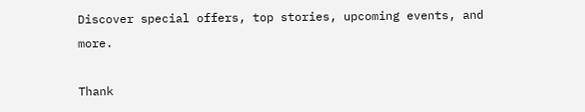Discover special offers, top stories, upcoming events, and more.

Thank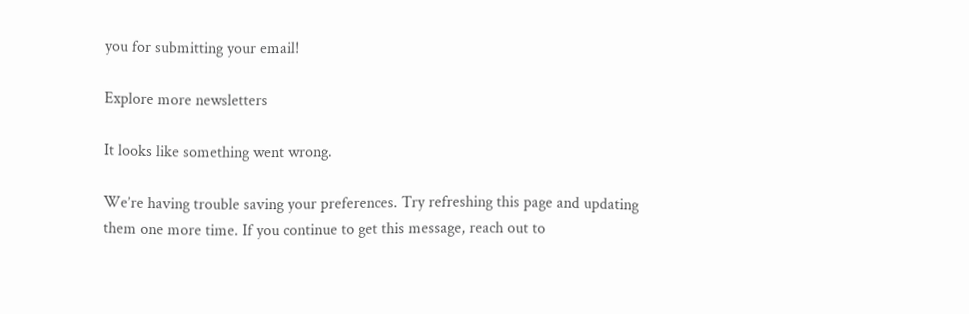you for submitting your email!

Explore more newsletters

It looks like something went wrong.

We’re having trouble saving your preferences. Try refreshing this page and updating them one more time. If you continue to get this message, reach out to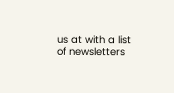us at with a list of newsletters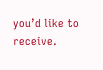you’d like to receive.